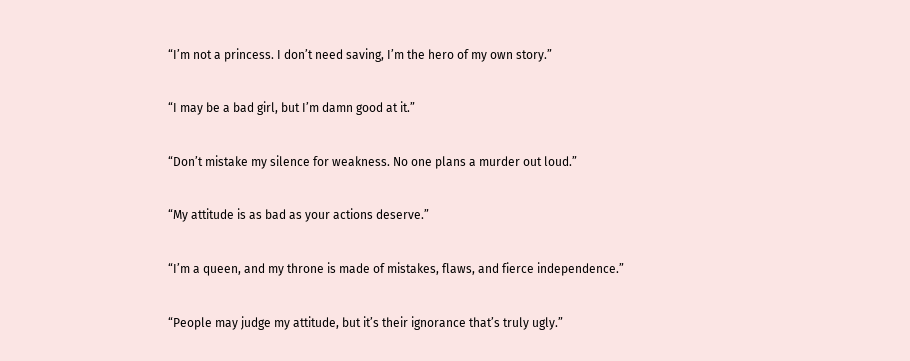“I’m not a princess. I don’t need saving, I’m the hero of my own story.”

“I may be a bad girl, but I’m damn good at it.”

“Don’t mistake my silence for weakness. No one plans a murder out loud.”

“My attitude is as bad as your actions deserve.”

“I’m a queen, and my throne is made of mistakes, flaws, and fierce independence.”

“People may judge my attitude, but it’s their ignorance that’s truly ugly.”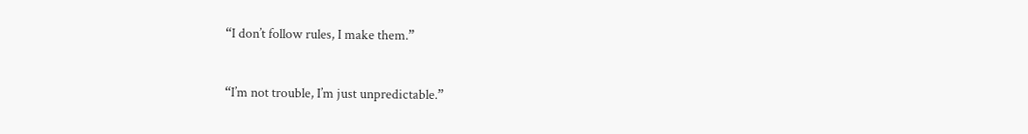“I don’t follow rules, I make them.”

“I’m not trouble, I’m just unpredictable.”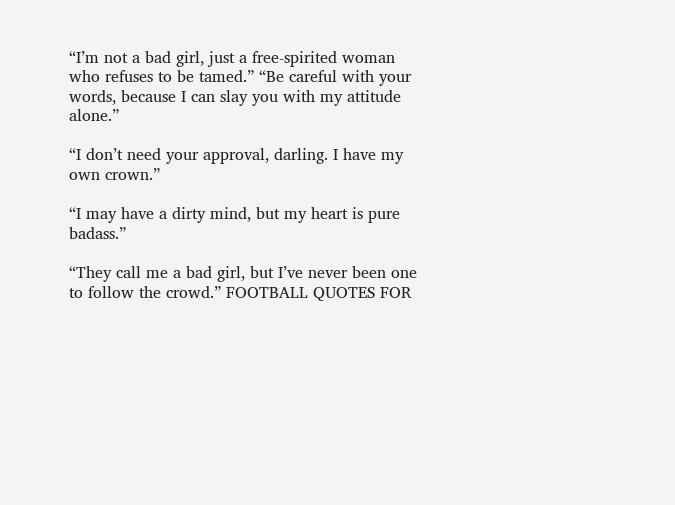“I’m not a bad girl, just a free-spirited woman who refuses to be tamed.” “Be careful with your words, because I can slay you with my attitude alone.”

“I don’t need your approval, darling. I have my own crown.”

“I may have a dirty mind, but my heart is pure badass.”

“They call me a bad girl, but I’ve never been one to follow the crowd.” FOOTBALL QUOTES FOR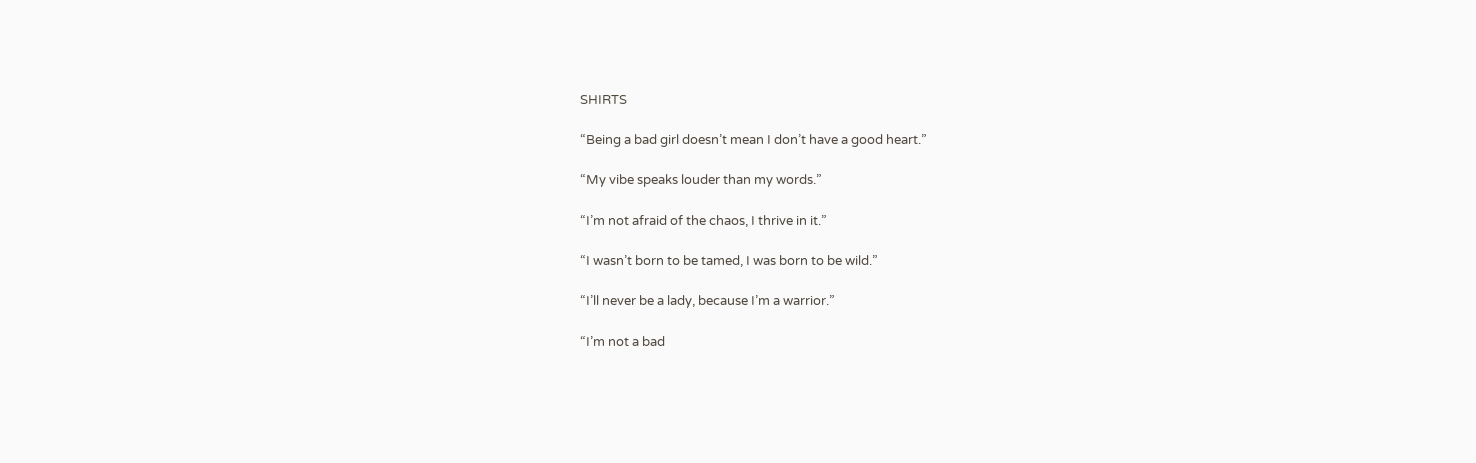SHIRTS

“Being a bad girl doesn’t mean I don’t have a good heart.”

“My vibe speaks louder than my words.”

“I’m not afraid of the chaos, I thrive in it.”

“I wasn’t born to be tamed, I was born to be wild.”

“I’ll never be a lady, because I’m a warrior.”

“I’m not a bad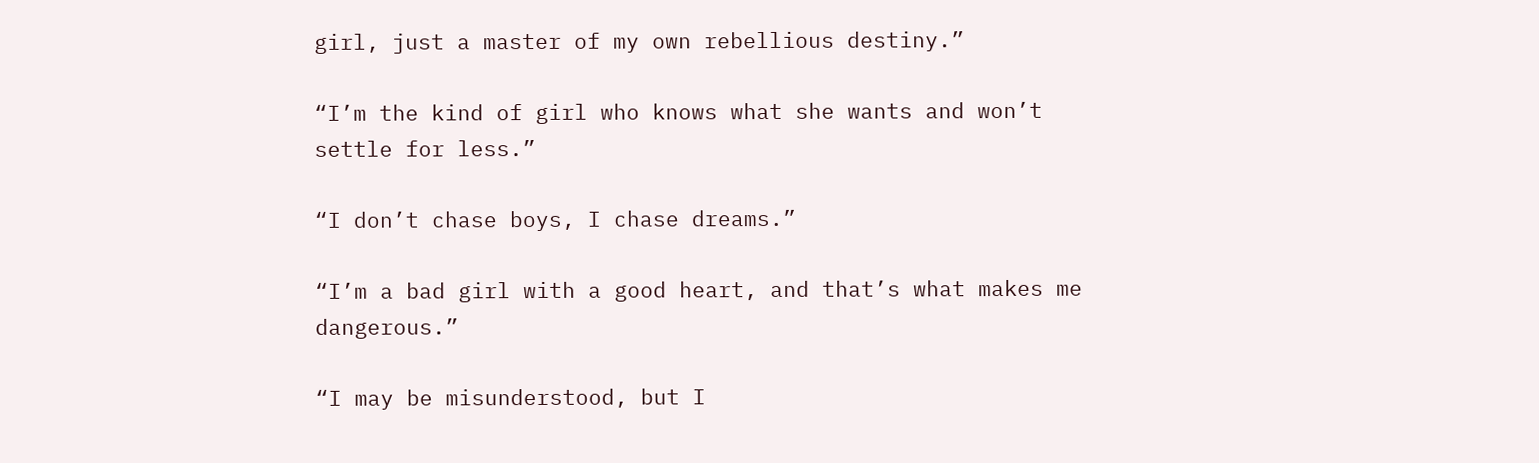girl, just a master of my own rebellious destiny.”

“I’m the kind of girl who knows what she wants and won’t settle for less.”

“I don’t chase boys, I chase dreams.”

“I’m a bad girl with a good heart, and that’s what makes me dangerous.”

“I may be misunderstood, but I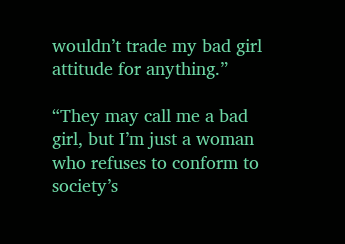wouldn’t trade my bad girl attitude for anything.”

“They may call me a bad girl, but I’m just a woman who refuses to conform to society’s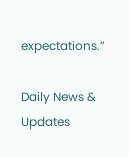expectations.”

Daily News & Updates